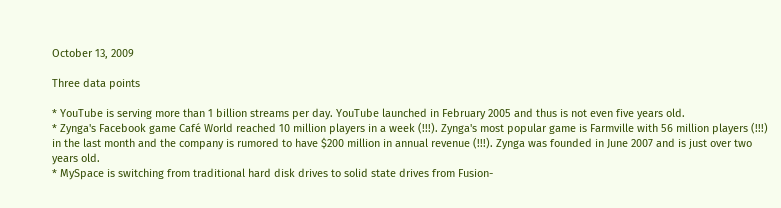October 13, 2009

Three data points

* YouTube is serving more than 1 billion streams per day. YouTube launched in February 2005 and thus is not even five years old.
* Zynga's Facebook game Café World reached 10 million players in a week (!!!). Zynga's most popular game is Farmville with 56 million players (!!!) in the last month and the company is rumored to have $200 million in annual revenue (!!!). Zynga was founded in June 2007 and is just over two years old.
* MySpace is switching from traditional hard disk drives to solid state drives from Fusion-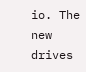io. The new drives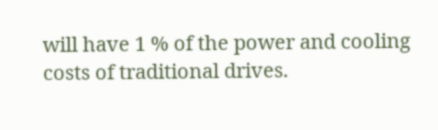will have 1 % of the power and cooling costs of traditional drives.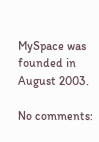MySpace was founded in August 2003.

No comments: